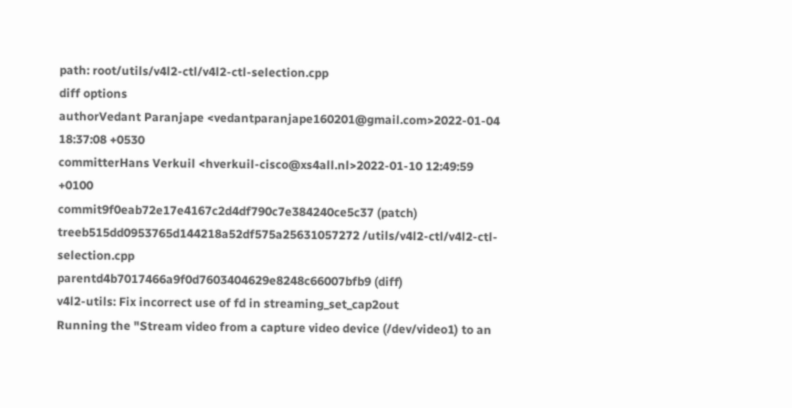path: root/utils/v4l2-ctl/v4l2-ctl-selection.cpp
diff options
authorVedant Paranjape <vedantparanjape160201@gmail.com>2022-01-04 18:37:08 +0530
committerHans Verkuil <hverkuil-cisco@xs4all.nl>2022-01-10 12:49:59 +0100
commit9f0eab72e17e4167c2d4df790c7e384240ce5c37 (patch)
treeb515dd0953765d144218a52df575a25631057272 /utils/v4l2-ctl/v4l2-ctl-selection.cpp
parentd4b7017466a9f0d7603404629e8248c66007bfb9 (diff)
v4l2-utils: Fix incorrect use of fd in streaming_set_cap2out
Running the "Stream video from a capture video device (/dev/video1) to an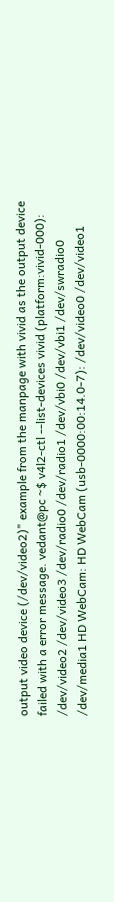output video device (/dev/video2)" example from the manpage with vivid as the output device failed with a error message. vedant@pc ~$ v4l2-ctl --list-devices vivid (platform:vivid-000): /dev/video2 /dev/video3 /dev/radio0 /dev/radio1 /dev/vbi0 /dev/vbi1 /dev/swradio0 /dev/media1 HD WebCam: HD WebCam (usb-0000:00:14.0-7): /dev/video0 /dev/video1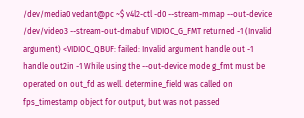/dev/media0 vedant@pc ~$ v4l2-ctl -d0 --stream-mmap --out-device /dev/video3 --stream-out-dmabuf VIDIOC_G_FMT returned -1 (Invalid argument) <VIDIOC_QBUF: failed: Invalid argument handle out -1 handle out2in -1 While using the --out-device mode g_fmt must be operated on out_fd as well. determine_field was called on fps_timestamp object for output, but was not passed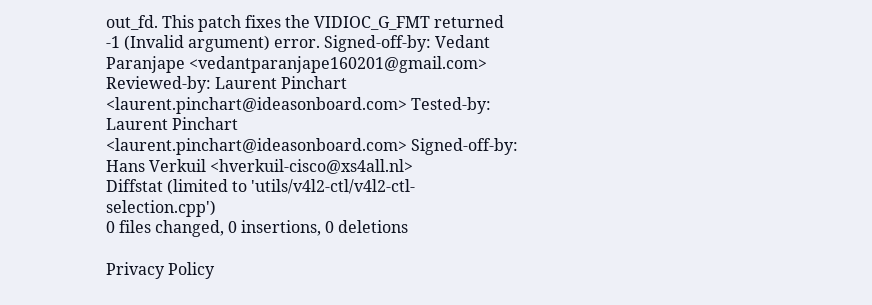out_fd. This patch fixes the VIDIOC_G_FMT returned -1 (Invalid argument) error. Signed-off-by: Vedant Paranjape <vedantparanjape160201@gmail.com> Reviewed-by: Laurent Pinchart <laurent.pinchart@ideasonboard.com> Tested-by: Laurent Pinchart <laurent.pinchart@ideasonboard.com> Signed-off-by: Hans Verkuil <hverkuil-cisco@xs4all.nl>
Diffstat (limited to 'utils/v4l2-ctl/v4l2-ctl-selection.cpp')
0 files changed, 0 insertions, 0 deletions

Privacy Policy